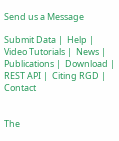Send us a Message

Submit Data |  Help |  Video Tutorials |  News |  Publications |  Download |  REST API |  Citing RGD |  Contact


The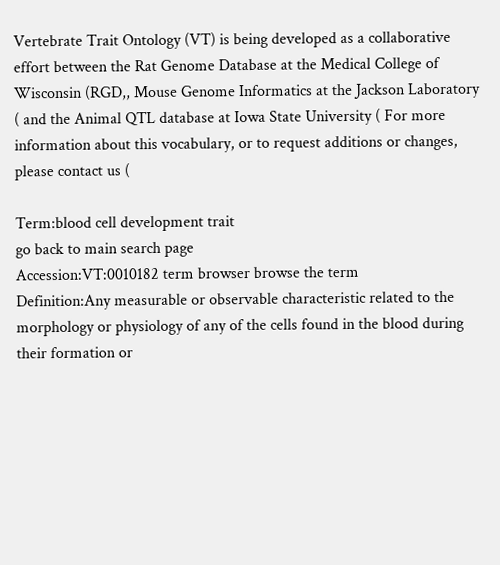Vertebrate Trait Ontology (VT) is being developed as a collaborative effort between the Rat Genome Database at the Medical College of Wisconsin (RGD,, Mouse Genome Informatics at the Jackson Laboratory ( and the Animal QTL database at Iowa State University ( For more information about this vocabulary, or to request additions or changes, please contact us (

Term:blood cell development trait
go back to main search page
Accession:VT:0010182 term browser browse the term
Definition:Any measurable or observable characteristic related to the morphology or physiology of any of the cells found in the blood during their formation or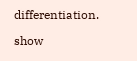differentiation.

show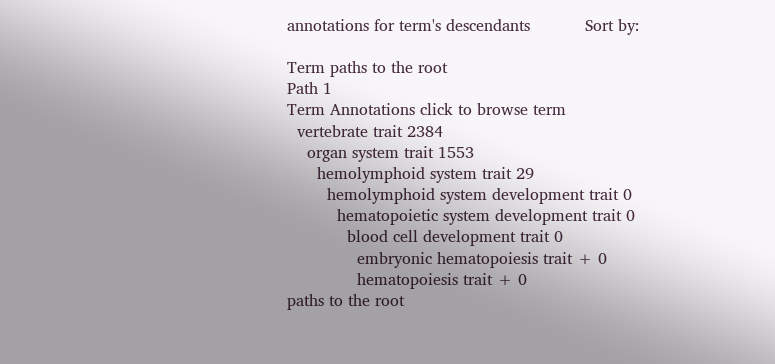annotations for term's descendants           Sort by:

Term paths to the root
Path 1
Term Annotations click to browse term
  vertebrate trait 2384
    organ system trait 1553
      hemolymphoid system trait 29
        hemolymphoid system development trait 0
          hematopoietic system development trait 0
            blood cell development trait 0
              embryonic hematopoiesis trait + 0
              hematopoiesis trait + 0
paths to the root